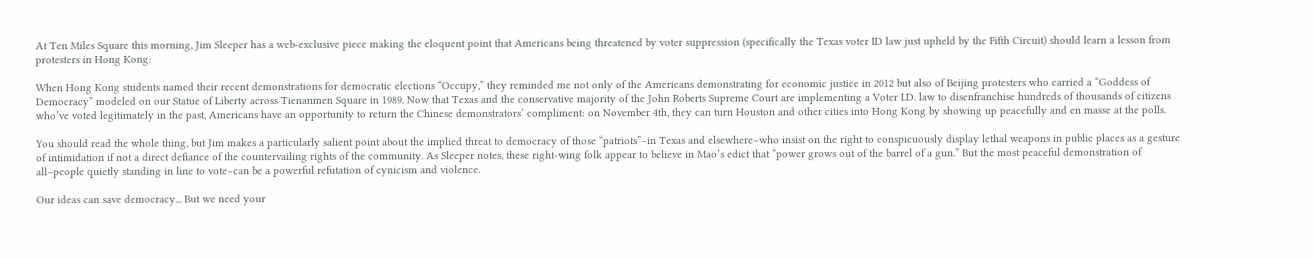At Ten Miles Square this morning, Jim Sleeper has a web-exclusive piece making the eloquent point that Americans being threatened by voter suppression (specifically the Texas voter ID law just upheld by the Fifth Circuit) should learn a lesson from protesters in Hong Kong:

When Hong Kong students named their recent demonstrations for democratic elections “Occupy,” they reminded me not only of the Americans demonstrating for economic justice in 2012 but also of Beijing protesters who carried a “Goddess of Democracy” modeled on our Statue of Liberty across Tienanmen Square in 1989. Now that Texas and the conservative majority of the John Roberts Supreme Court are implementing a Voter I.D. law to disenfranchise hundreds of thousands of citizens who’ve voted legitimately in the past, Americans have an opportunity to return the Chinese demonstrators’ compliment: on November 4th, they can turn Houston and other cities into Hong Kong by showing up peacefully and en masse at the polls.

You should read the whole thing, but Jim makes a particularly salient point about the implied threat to democracy of those “patriots”–in Texas and elsewhere–who insist on the right to conspicuously display lethal weapons in public places as a gesture of intimidation if not a direct defiance of the countervailing rights of the community. As Sleeper notes, these right-wing folk appear to believe in Mao’s edict that “power grows out of the barrel of a gun.” But the most peaceful demonstration of all–people quietly standing in line to vote–can be a powerful refutation of cynicism and violence.

Our ideas can save democracy... But we need your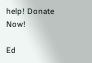help! Donate Now!

Ed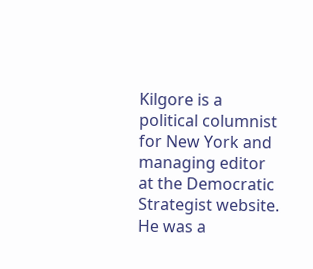Kilgore is a political columnist for New York and managing editor at the Democratic Strategist website. He was a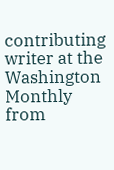contributing writer at the Washington Monthly from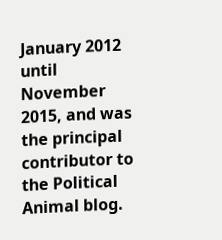January 2012 until November 2015, and was the principal contributor to the Political Animal blog.